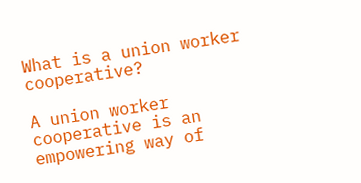What is a union worker cooperative?

A union worker cooperative is an empowering way of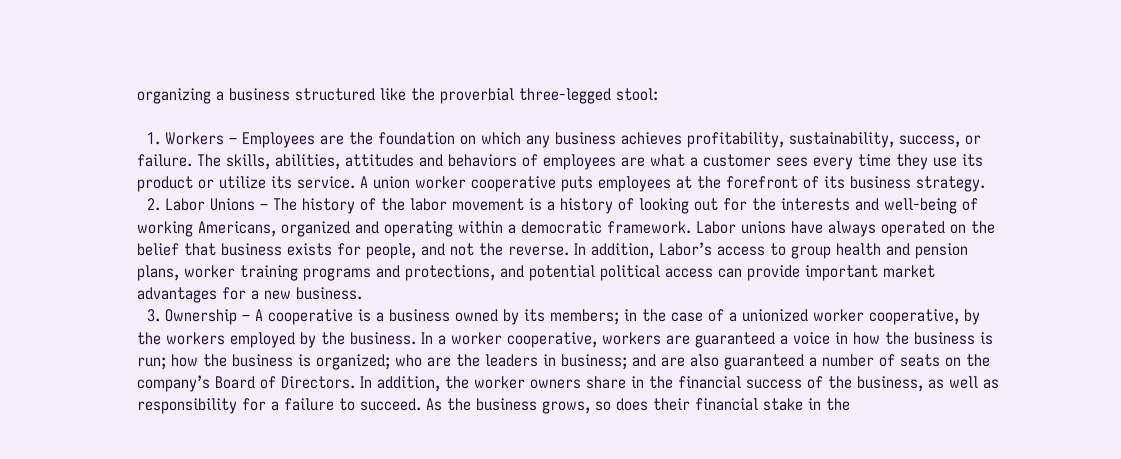organizing a business structured like the proverbial three-legged stool:

  1. Workers – Employees are the foundation on which any business achieves profitability, sustainability, success, or failure. The skills, abilities, attitudes and behaviors of employees are what a customer sees every time they use its product or utilize its service. A union worker cooperative puts employees at the forefront of its business strategy.
  2. Labor Unions – The history of the labor movement is a history of looking out for the interests and well-being of working Americans, organized and operating within a democratic framework. Labor unions have always operated on the belief that business exists for people, and not the reverse. In addition, Labor’s access to group health and pension plans, worker training programs and protections, and potential political access can provide important market advantages for a new business.
  3. Ownership – A cooperative is a business owned by its members; in the case of a unionized worker cooperative, by the workers employed by the business. In a worker cooperative, workers are guaranteed a voice in how the business is run; how the business is organized; who are the leaders in business; and are also guaranteed a number of seats on the company’s Board of Directors. In addition, the worker owners share in the financial success of the business, as well as responsibility for a failure to succeed. As the business grows, so does their financial stake in the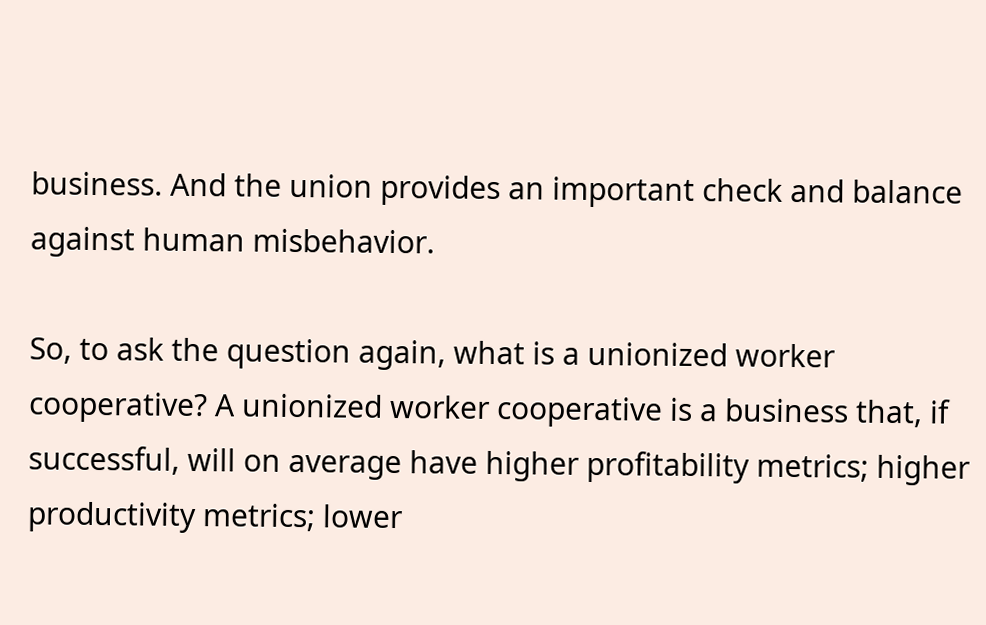business. And the union provides an important check and balance against human misbehavior.

So, to ask the question again, what is a unionized worker cooperative? A unionized worker cooperative is a business that, if successful, will on average have higher profitability metrics; higher productivity metrics; lower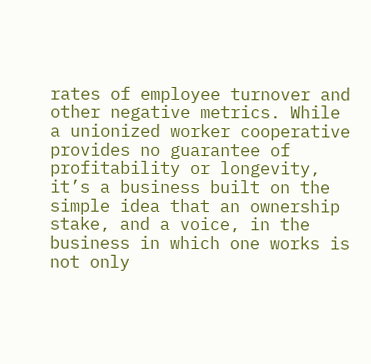rates of employee turnover and other negative metrics. While a unionized worker cooperative provides no guarantee of profitability or longevity, it’s a business built on the simple idea that an ownership stake, and a voice, in the business in which one works is not only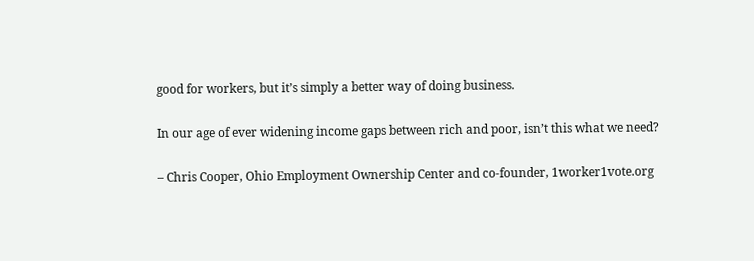good for workers, but it’s simply a better way of doing business.

In our age of ever widening income gaps between rich and poor, isn’t this what we need?

– Chris Cooper, Ohio Employment Ownership Center and co-founder, 1worker1vote.org